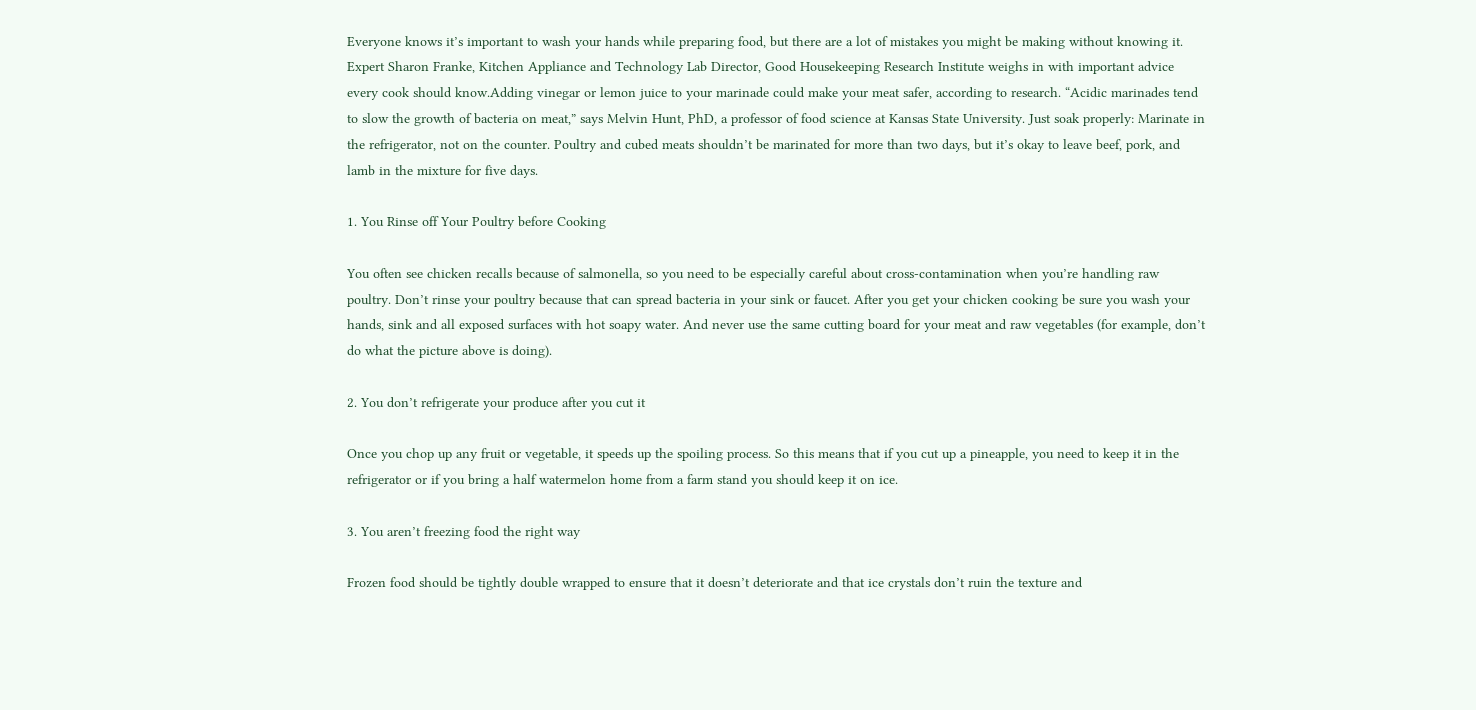Everyone knows it’s important to wash your hands while preparing food, but there are a lot of mistakes you might be making without knowing it. Expert Sharon Franke, Kitchen Appliance and Technology Lab Director, Good Housekeeping Research Institute weighs in with important advice every cook should know.Adding vinegar or lemon juice to your marinade could make your meat safer, according to research. “Acidic marinades tend to slow the growth of bacteria on meat,” says Melvin Hunt, PhD, a professor of food science at Kansas State University. Just soak properly: Marinate in the refrigerator, not on the counter. Poultry and cubed meats shouldn’t be marinated for more than two days, but it’s okay to leave beef, pork, and lamb in the mixture for five days.

1. You Rinse off Your Poultry before Cooking

You often see chicken recalls because of salmonella, so you need to be especially careful about cross-contamination when you’re handling raw poultry. Don’t rinse your poultry because that can spread bacteria in your sink or faucet. After you get your chicken cooking be sure you wash your hands, sink and all exposed surfaces with hot soapy water. And never use the same cutting board for your meat and raw vegetables (for example, don’t do what the picture above is doing).

2. You don’t refrigerate your produce after you cut it

Once you chop up any fruit or vegetable, it speeds up the spoiling process. So this means that if you cut up a pineapple, you need to keep it in the refrigerator or if you bring a half watermelon home from a farm stand you should keep it on ice.

3. You aren’t freezing food the right way

Frozen food should be tightly double wrapped to ensure that it doesn’t deteriorate and that ice crystals don’t ruin the texture and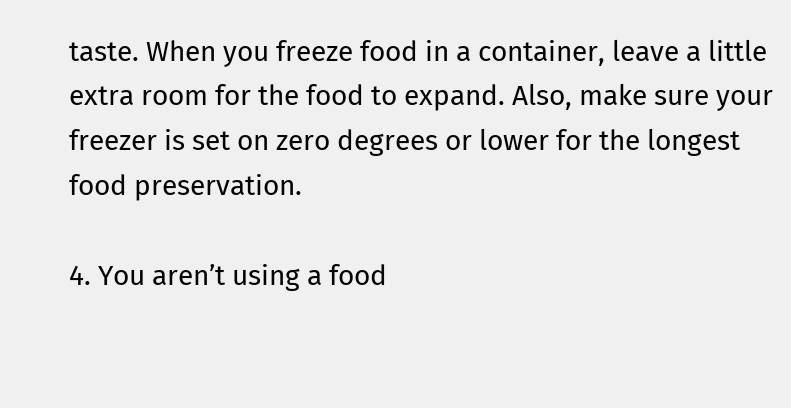taste. When you freeze food in a container, leave a little extra room for the food to expand. Also, make sure your freezer is set on zero degrees or lower for the longest food preservation.

4. You aren’t using a food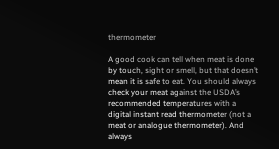thermometer

A good cook can tell when meat is done by touch, sight or smell, but that doesn’t mean it is safe to eat. You should always check your meat against the USDA’s recommended temperatures with a digital instant read thermometer (not a meat or analogue thermometer). And always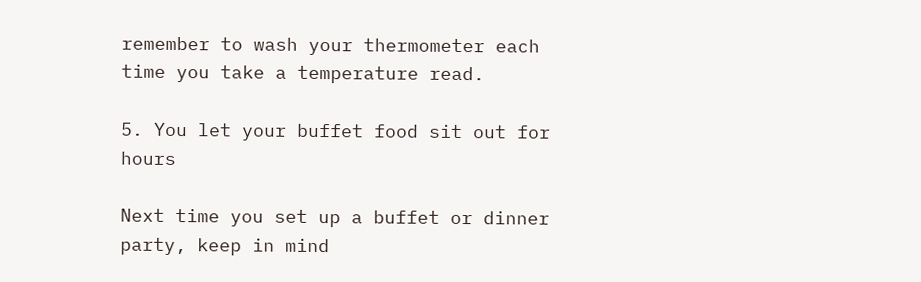remember to wash your thermometer each time you take a temperature read.

5. You let your buffet food sit out for hours

Next time you set up a buffet or dinner party, keep in mind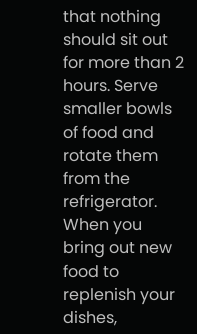that nothing should sit out for more than 2 hours. Serve smaller bowls of food and rotate them from the refrigerator. When you bring out new food to replenish your dishes,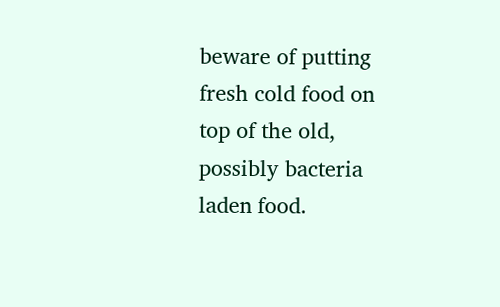beware of putting fresh cold food on top of the old, possibly bacteria laden food.